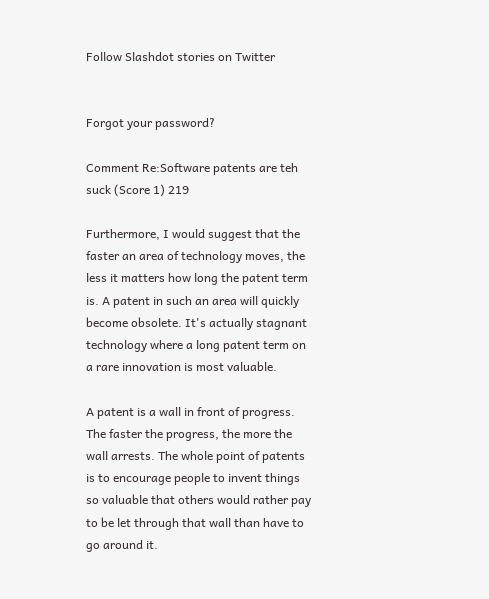Follow Slashdot stories on Twitter


Forgot your password?

Comment Re:Software patents are teh suck (Score 1) 219

Furthermore, I would suggest that the faster an area of technology moves, the less it matters how long the patent term is. A patent in such an area will quickly become obsolete. It's actually stagnant technology where a long patent term on a rare innovation is most valuable.

A patent is a wall in front of progress. The faster the progress, the more the wall arrests. The whole point of patents is to encourage people to invent things so valuable that others would rather pay to be let through that wall than have to go around it.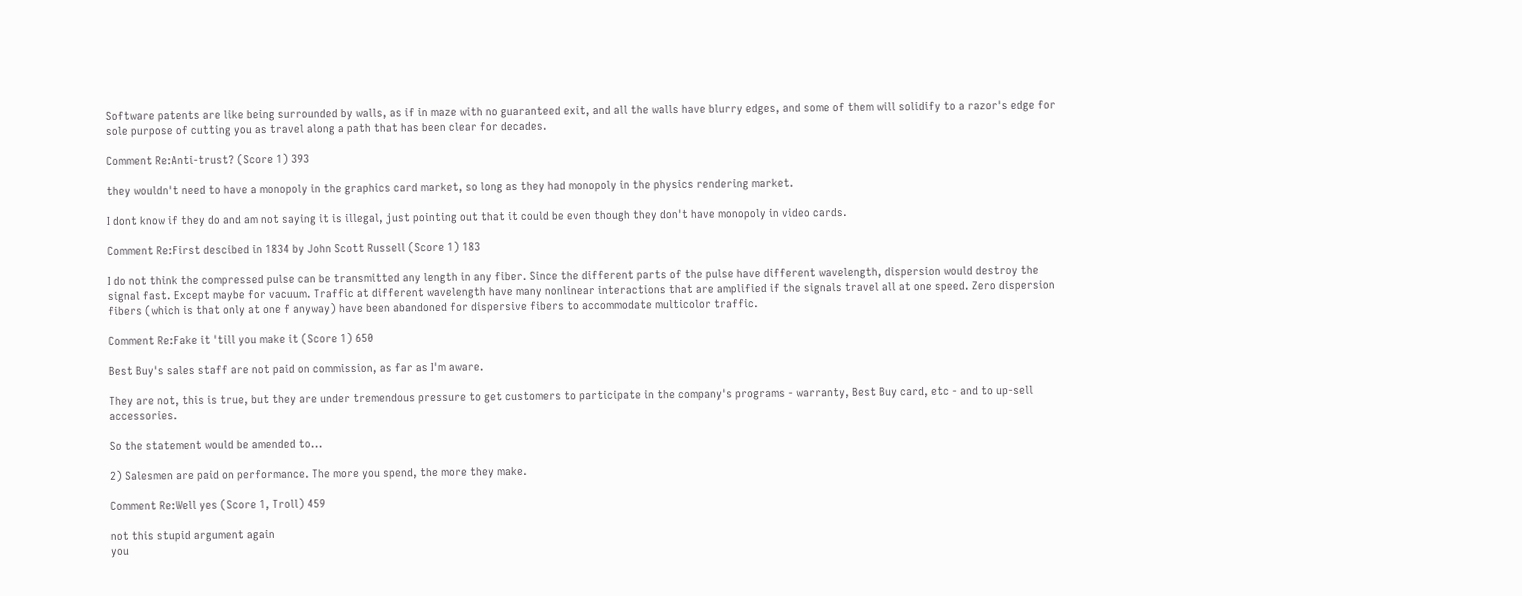Software patents are like being surrounded by walls, as if in maze with no guaranteed exit, and all the walls have blurry edges, and some of them will solidify to a razor's edge for sole purpose of cutting you as travel along a path that has been clear for decades.

Comment Re:Anti-trust? (Score 1) 393

they wouldn't need to have a monopoly in the graphics card market, so long as they had monopoly in the physics rendering market.

I dont know if they do and am not saying it is illegal, just pointing out that it could be even though they don't have monopoly in video cards.

Comment Re:First descibed in 1834 by John Scott Russell (Score 1) 183

I do not think the compressed pulse can be transmitted any length in any fiber. Since the different parts of the pulse have different wavelength, dispersion would destroy the signal fast. Except maybe for vacuum. Traffic at different wavelength have many nonlinear interactions that are amplified if the signals travel all at one speed. Zero dispersion fibers (which is that only at one f anyway) have been abandoned for dispersive fibers to accommodate multicolor traffic.

Comment Re:Fake it 'till you make it (Score 1) 650

Best Buy's sales staff are not paid on commission, as far as I'm aware.

They are not, this is true, but they are under tremendous pressure to get customers to participate in the company's programs - warranty, Best Buy card, etc - and to up-sell accessories.

So the statement would be amended to...

2) Salesmen are paid on performance. The more you spend, the more they make.

Comment Re:Well yes (Score 1, Troll) 459

not this stupid argument again
you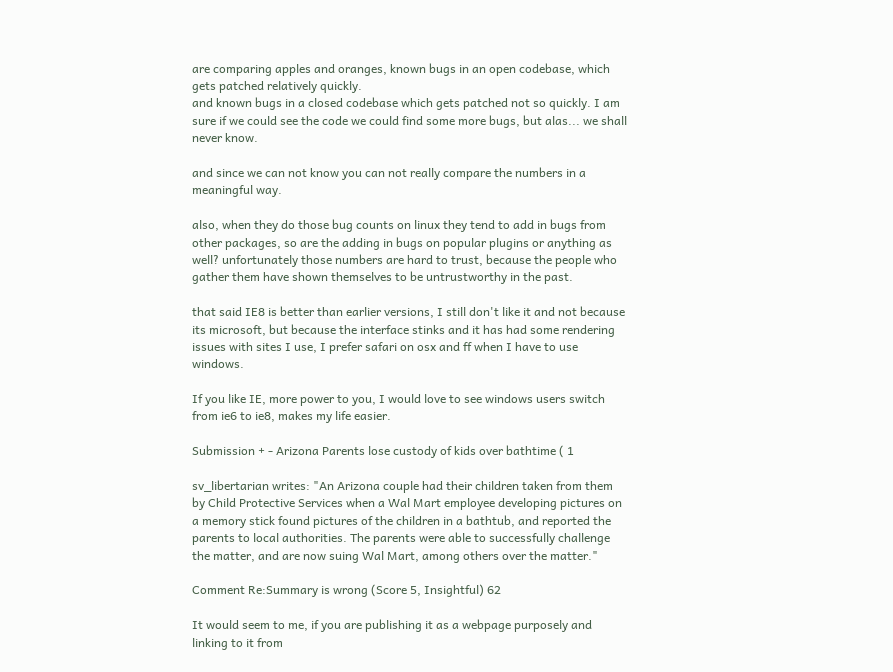are comparing apples and oranges, known bugs in an open codebase, which gets patched relatively quickly.
and known bugs in a closed codebase which gets patched not so quickly. I am sure if we could see the code we could find some more bugs, but alas... we shall never know.

and since we can not know you can not really compare the numbers in a meaningful way.

also, when they do those bug counts on linux they tend to add in bugs from other packages, so are the adding in bugs on popular plugins or anything as well? unfortunately those numbers are hard to trust, because the people who gather them have shown themselves to be untrustworthy in the past.

that said IE8 is better than earlier versions, I still don't like it and not because its microsoft, but because the interface stinks and it has had some rendering issues with sites I use, I prefer safari on osx and ff when I have to use windows.

If you like IE, more power to you, I would love to see windows users switch from ie6 to ie8, makes my life easier.

Submission + - Arizona Parents lose custody of kids over bathtime ( 1

sv_libertarian writes: "An Arizona couple had their children taken from them by Child Protective Services when a Wal Mart employee developing pictures on a memory stick found pictures of the children in a bathtub, and reported the parents to local authorities. The parents were able to successfully challenge the matter, and are now suing Wal Mart, among others over the matter."

Comment Re:Summary is wrong (Score 5, Insightful) 62

It would seem to me, if you are publishing it as a webpage purposely and linking to it from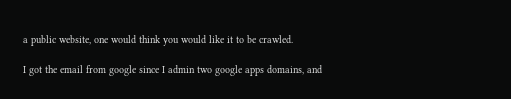a public website, one would think you would like it to be crawled.

I got the email from google since I admin two google apps domains, and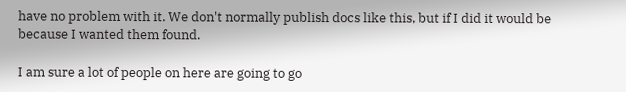have no problem with it. We don't normally publish docs like this, but if I did it would be because I wanted them found.

I am sure a lot of people on here are going to go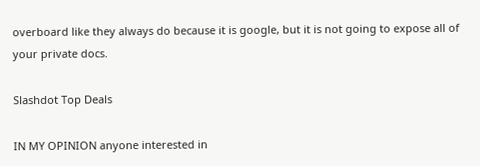overboard like they always do because it is google, but it is not going to expose all of your private docs.

Slashdot Top Deals

IN MY OPINION anyone interested in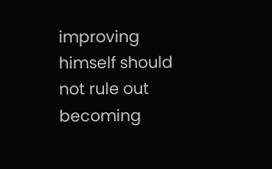improving himself should not rule out becoming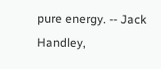pure energy. -- Jack Handley,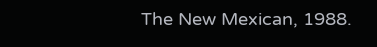The New Mexican, 1988.